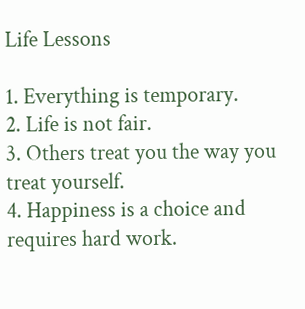Life Lessons

1. Everything is temporary.
2. Life is not fair.
3. Others treat you the way you treat yourself.
4. Happiness is a choice and requires hard work.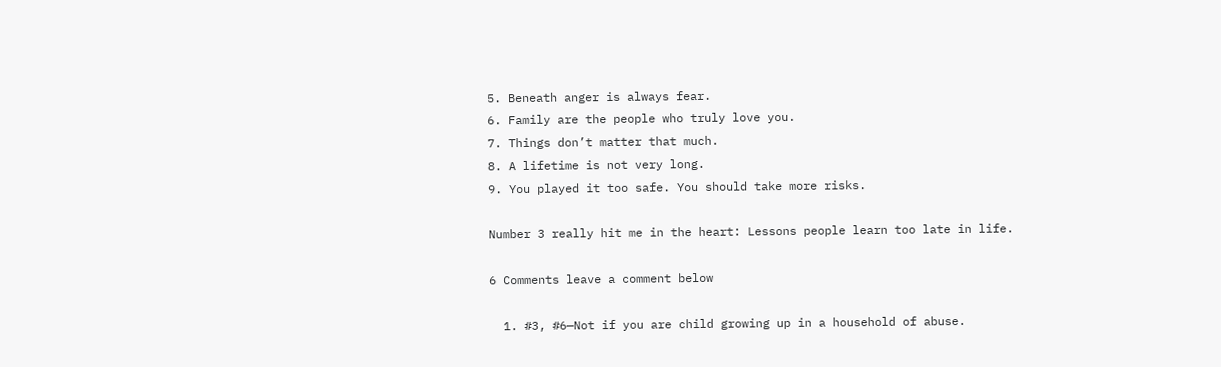5. Beneath anger is always fear.
6. Family are the people who truly love you.
7. Things don’t matter that much.
8. A lifetime is not very long.
9. You played it too safe. You should take more risks.

Number 3 really hit me in the heart: Lessons people learn too late in life.

6 Comments leave a comment below

  1. #3, #6—Not if you are child growing up in a household of abuse.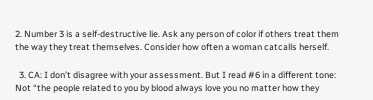2. Number 3 is a self-destructive lie. Ask any person of color if others treat them the way they treat themselves. Consider how often a woman catcalls herself.

  3. CA: I don’t disagree with your assessment. But I read #6 in a different tone: Not “the people related to you by blood always love you no matter how they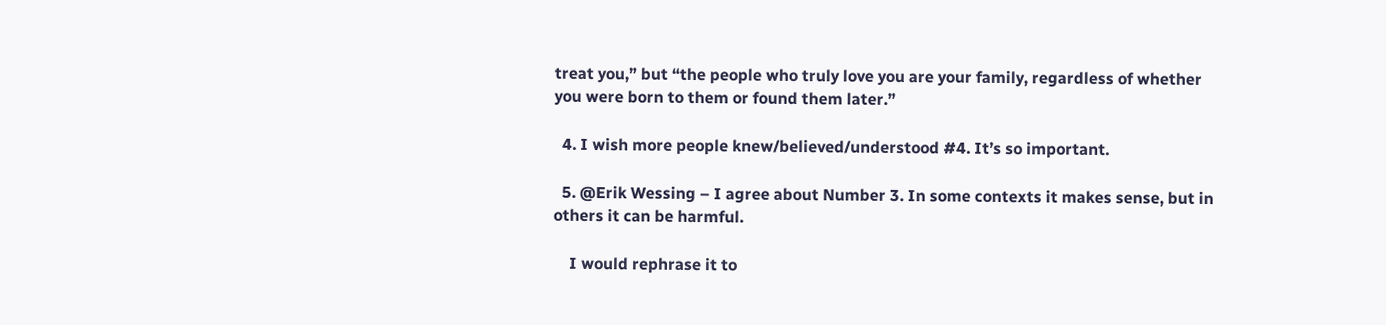treat you,” but “the people who truly love you are your family, regardless of whether you were born to them or found them later.”

  4. I wish more people knew/believed/understood #4. It’s so important.

  5. @Erik Wessing – I agree about Number 3. In some contexts it makes sense, but in others it can be harmful.

    I would rephrase it to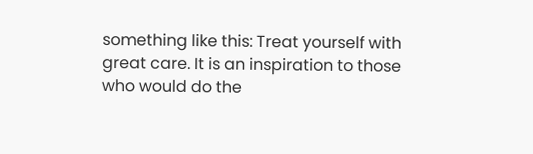something like this: Treat yourself with great care. It is an inspiration to those who would do the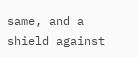same, and a shield against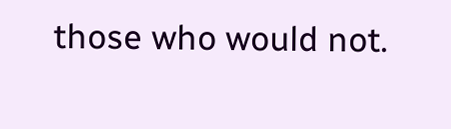those who would not.